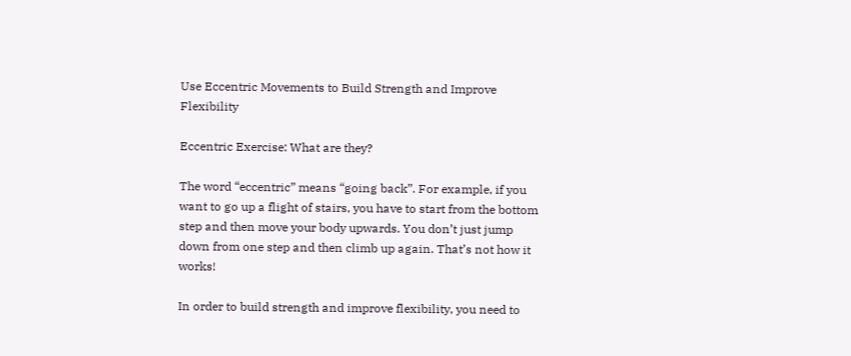Use Eccentric Movements to Build Strength and Improve Flexibility

Eccentric Exercise: What are they?

The word “eccentric” means “going back”. For example, if you want to go up a flight of stairs, you have to start from the bottom step and then move your body upwards. You don’t just jump down from one step and then climb up again. That’s not how it works!

In order to build strength and improve flexibility, you need to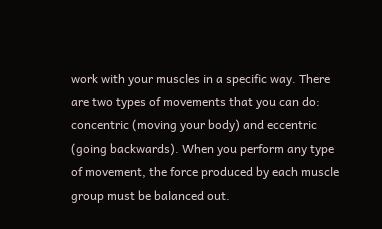work with your muscles in a specific way. There are two types of movements that you can do: concentric (moving your body) and eccentric (going backwards). When you perform any type of movement, the force produced by each muscle group must be balanced out.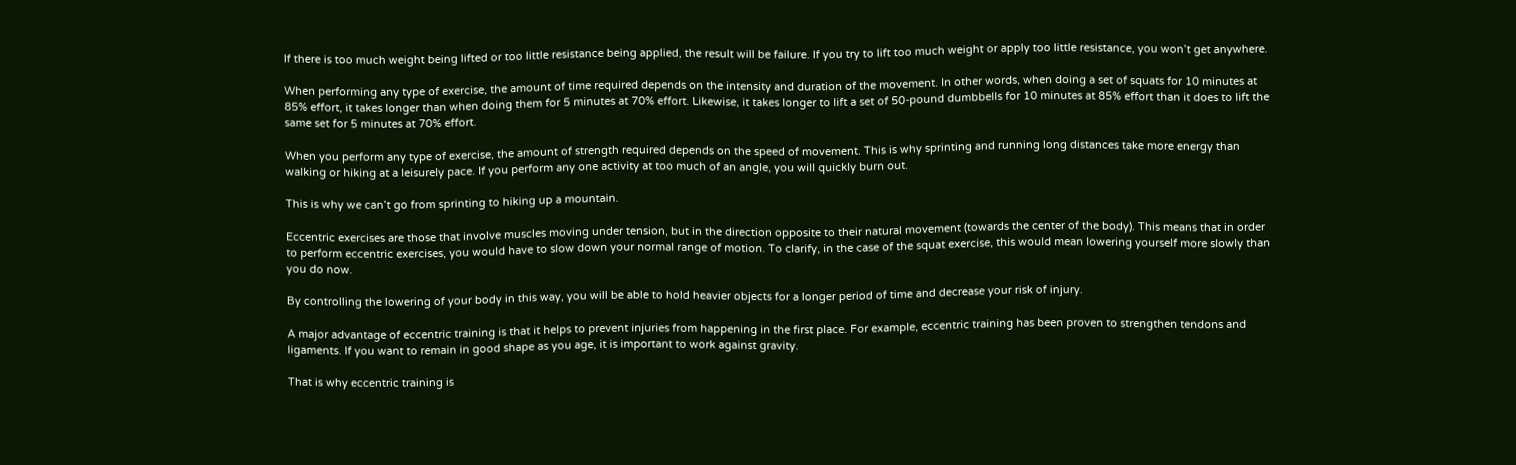If there is too much weight being lifted or too little resistance being applied, the result will be failure. If you try to lift too much weight or apply too little resistance, you won’t get anywhere.

When performing any type of exercise, the amount of time required depends on the intensity and duration of the movement. In other words, when doing a set of squats for 10 minutes at 85% effort, it takes longer than when doing them for 5 minutes at 70% effort. Likewise, it takes longer to lift a set of 50-pound dumbbells for 10 minutes at 85% effort than it does to lift the same set for 5 minutes at 70% effort.

When you perform any type of exercise, the amount of strength required depends on the speed of movement. This is why sprinting and running long distances take more energy than walking or hiking at a leisurely pace. If you perform any one activity at too much of an angle, you will quickly burn out.

This is why we can’t go from sprinting to hiking up a mountain.

Eccentric exercises are those that involve muscles moving under tension, but in the direction opposite to their natural movement (towards the center of the body). This means that in order to perform eccentric exercises, you would have to slow down your normal range of motion. To clarify, in the case of the squat exercise, this would mean lowering yourself more slowly than you do now.

By controlling the lowering of your body in this way, you will be able to hold heavier objects for a longer period of time and decrease your risk of injury.

A major advantage of eccentric training is that it helps to prevent injuries from happening in the first place. For example, eccentric training has been proven to strengthen tendons and ligaments. If you want to remain in good shape as you age, it is important to work against gravity.

That is why eccentric training is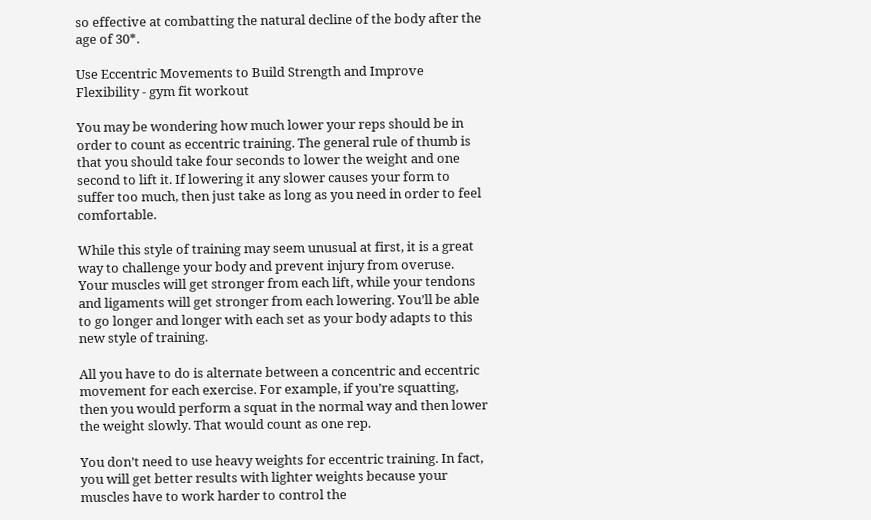so effective at combatting the natural decline of the body after the age of 30*.

Use Eccentric Movements to Build Strength and Improve Flexibility - gym fit workout

You may be wondering how much lower your reps should be in order to count as eccentric training. The general rule of thumb is that you should take four seconds to lower the weight and one second to lift it. If lowering it any slower causes your form to suffer too much, then just take as long as you need in order to feel comfortable.

While this style of training may seem unusual at first, it is a great way to challenge your body and prevent injury from overuse. Your muscles will get stronger from each lift, while your tendons and ligaments will get stronger from each lowering. You’ll be able to go longer and longer with each set as your body adapts to this new style of training.

All you have to do is alternate between a concentric and eccentric movement for each exercise. For example, if you’re squatting, then you would perform a squat in the normal way and then lower the weight slowly. That would count as one rep.

You don’t need to use heavy weights for eccentric training. In fact, you will get better results with lighter weights because your muscles have to work harder to control the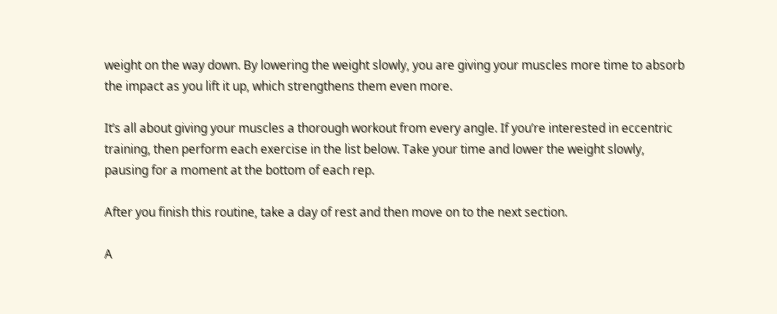weight on the way down. By lowering the weight slowly, you are giving your muscles more time to absorb the impact as you lift it up, which strengthens them even more.

It’s all about giving your muscles a thorough workout from every angle. If you’re interested in eccentric training, then perform each exercise in the list below. Take your time and lower the weight slowly, pausing for a moment at the bottom of each rep.

After you finish this routine, take a day of rest and then move on to the next section.

A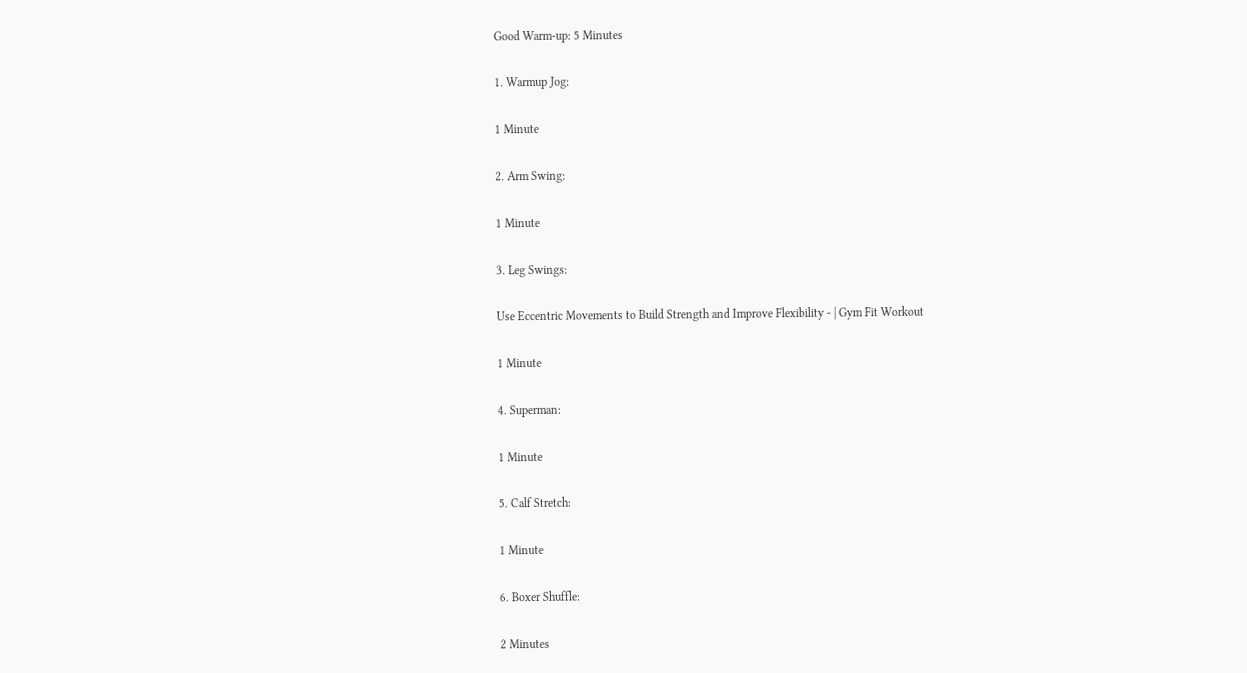Good Warm-up: 5 Minutes

1. Warmup Jog:

1 Minute

2. Arm Swing:

1 Minute

3. Leg Swings:

Use Eccentric Movements to Build Strength and Improve Flexibility - | Gym Fit Workout

1 Minute

4. Superman:

1 Minute

5. Calf Stretch:

1 Minute

6. Boxer Shuffle:

2 Minutes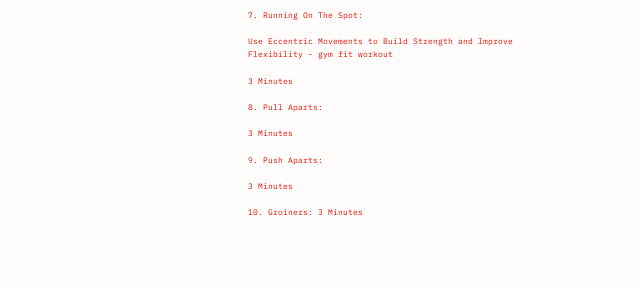7. Running On The Spot:

Use Eccentric Movements to Build Strength and Improve Flexibility - gym fit workout

3 Minutes

8. Pull Aparts:

3 Minutes

9. Push Aparts:

3 Minutes

10. Groiners: 3 Minutes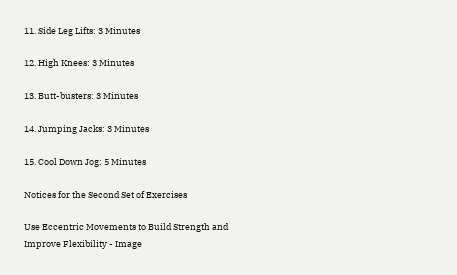11. Side Leg Lifts: 3 Minutes

12. High Knees: 3 Minutes

13. Butt-busters: 3 Minutes

14. Jumping Jacks: 3 Minutes

15. Cool Down Jog: 5 Minutes

Notices for the Second Set of Exercises

Use Eccentric Movements to Build Strength and Improve Flexibility - Image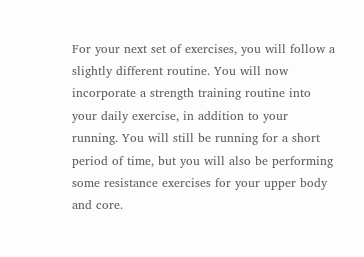For your next set of exercises, you will follow a slightly different routine. You will now incorporate a strength training routine into your daily exercise, in addition to your running. You will still be running for a short period of time, but you will also be performing some resistance exercises for your upper body and core.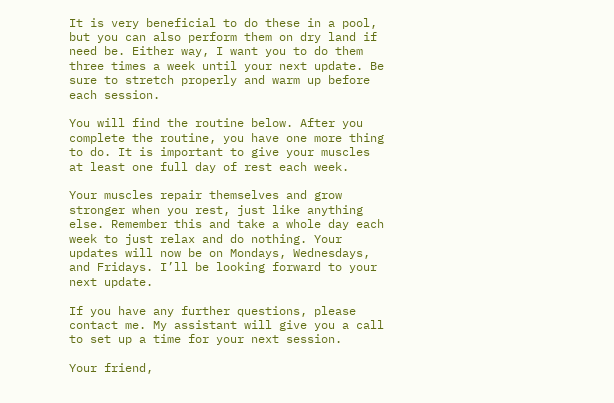It is very beneficial to do these in a pool, but you can also perform them on dry land if need be. Either way, I want you to do them three times a week until your next update. Be sure to stretch properly and warm up before each session.

You will find the routine below. After you complete the routine, you have one more thing to do. It is important to give your muscles at least one full day of rest each week.

Your muscles repair themselves and grow stronger when you rest, just like anything else. Remember this and take a whole day each week to just relax and do nothing. Your updates will now be on Mondays, Wednesdays, and Fridays. I’ll be looking forward to your next update.

If you have any further questions, please contact me. My assistant will give you a call to set up a time for your next session.

Your friend,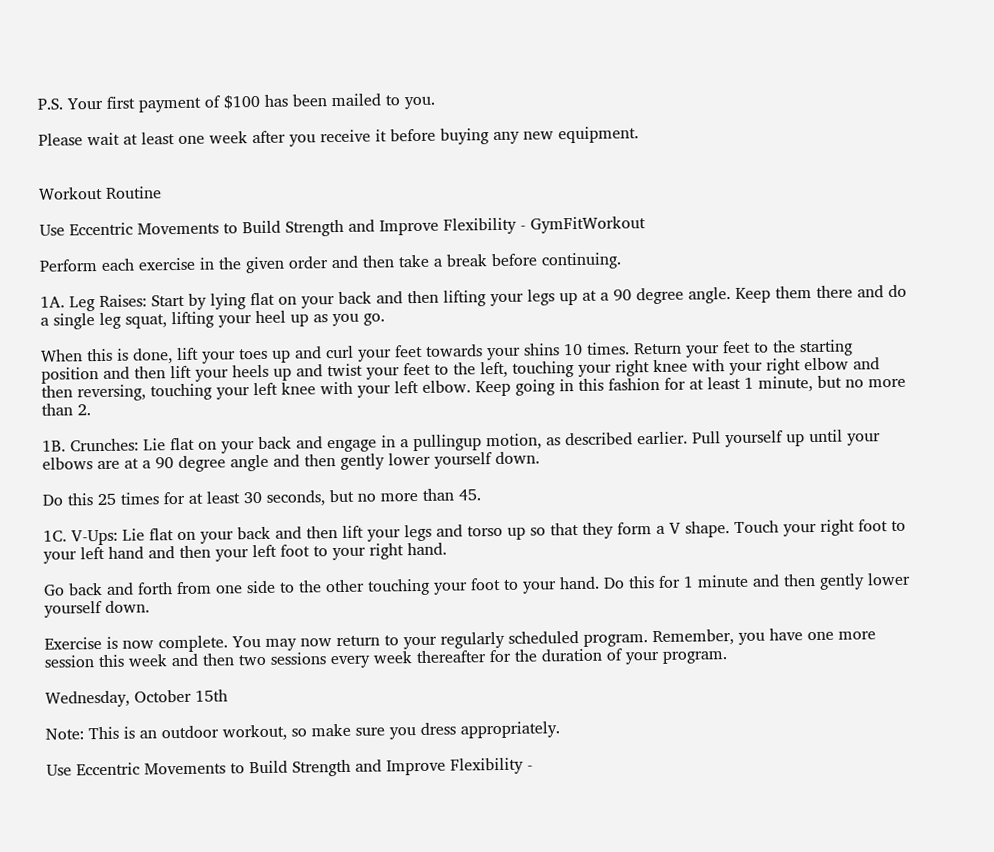P.S. Your first payment of $100 has been mailed to you.

Please wait at least one week after you receive it before buying any new equipment.


Workout Routine

Use Eccentric Movements to Build Strength and Improve Flexibility - GymFitWorkout

Perform each exercise in the given order and then take a break before continuing.

1A. Leg Raises: Start by lying flat on your back and then lifting your legs up at a 90 degree angle. Keep them there and do a single leg squat, lifting your heel up as you go.

When this is done, lift your toes up and curl your feet towards your shins 10 times. Return your feet to the starting position and then lift your heels up and twist your feet to the left, touching your right knee with your right elbow and then reversing, touching your left knee with your left elbow. Keep going in this fashion for at least 1 minute, but no more than 2.

1B. Crunches: Lie flat on your back and engage in a pullingup motion, as described earlier. Pull yourself up until your elbows are at a 90 degree angle and then gently lower yourself down.

Do this 25 times for at least 30 seconds, but no more than 45.

1C. V-Ups: Lie flat on your back and then lift your legs and torso up so that they form a V shape. Touch your right foot to your left hand and then your left foot to your right hand.

Go back and forth from one side to the other touching your foot to your hand. Do this for 1 minute and then gently lower yourself down.

Exercise is now complete. You may now return to your regularly scheduled program. Remember, you have one more session this week and then two sessions every week thereafter for the duration of your program.

Wednesday, October 15th

Note: This is an outdoor workout, so make sure you dress appropriately.

Use Eccentric Movements to Build Strength and Improve Flexibility -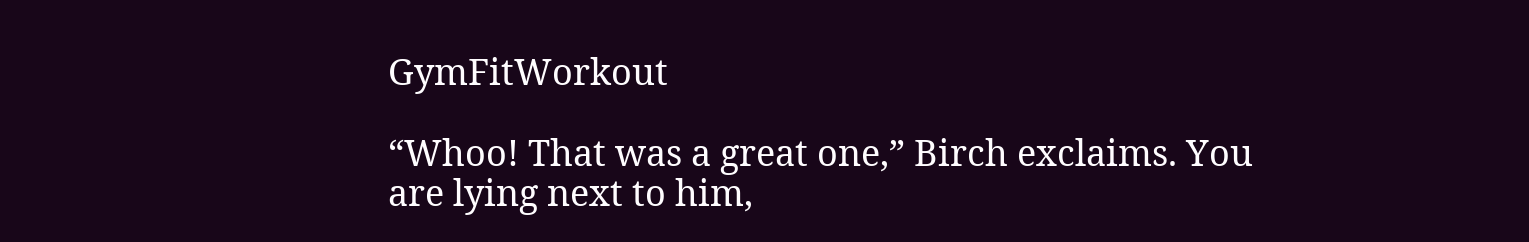GymFitWorkout

“Whoo! That was a great one,” Birch exclaims. You are lying next to him,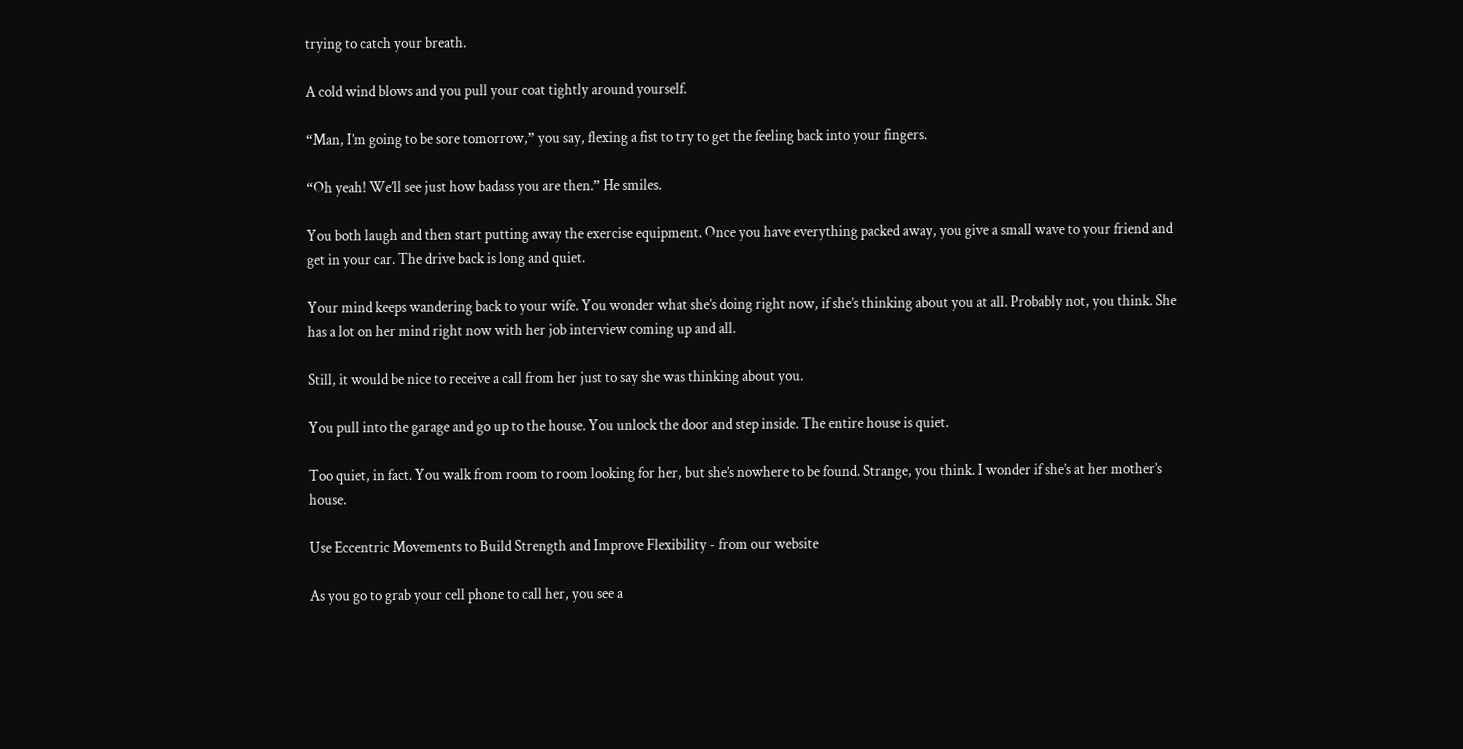trying to catch your breath.

A cold wind blows and you pull your coat tightly around yourself.

“Man, I’m going to be sore tomorrow,” you say, flexing a fist to try to get the feeling back into your fingers.

“Oh yeah! We’ll see just how badass you are then.” He smiles.

You both laugh and then start putting away the exercise equipment. Once you have everything packed away, you give a small wave to your friend and get in your car. The drive back is long and quiet.

Your mind keeps wandering back to your wife. You wonder what she’s doing right now, if she’s thinking about you at all. Probably not, you think. She has a lot on her mind right now with her job interview coming up and all.

Still, it would be nice to receive a call from her just to say she was thinking about you.

You pull into the garage and go up to the house. You unlock the door and step inside. The entire house is quiet.

Too quiet, in fact. You walk from room to room looking for her, but she’s nowhere to be found. Strange, you think. I wonder if she’s at her mother’s house.

Use Eccentric Movements to Build Strength and Improve Flexibility - from our website

As you go to grab your cell phone to call her, you see a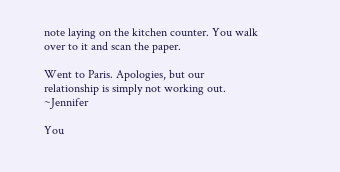note laying on the kitchen counter. You walk over to it and scan the paper.

Went to Paris. Apologies, but our relationship is simply not working out. ~Jennifer

You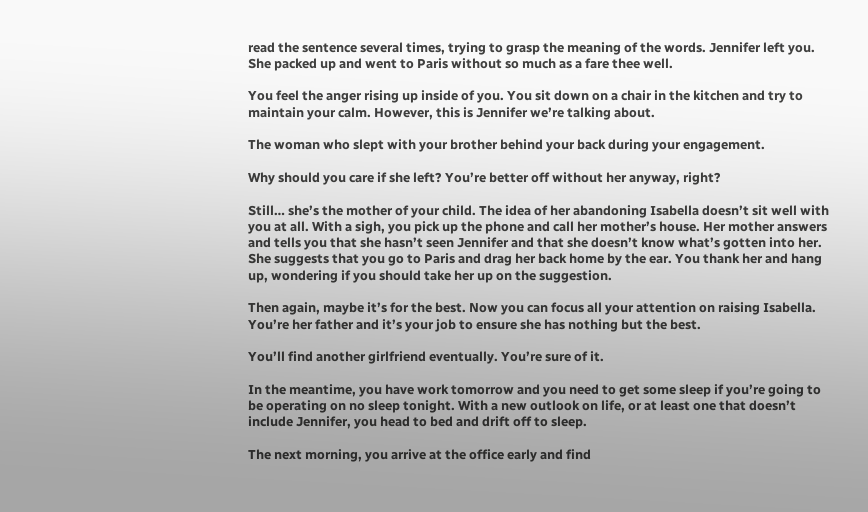read the sentence several times, trying to grasp the meaning of the words. Jennifer left you. She packed up and went to Paris without so much as a fare thee well.

You feel the anger rising up inside of you. You sit down on a chair in the kitchen and try to maintain your calm. However, this is Jennifer we’re talking about.

The woman who slept with your brother behind your back during your engagement.

Why should you care if she left? You’re better off without her anyway, right?

Still… she’s the mother of your child. The idea of her abandoning Isabella doesn’t sit well with you at all. With a sigh, you pick up the phone and call her mother’s house. Her mother answers and tells you that she hasn’t seen Jennifer and that she doesn’t know what’s gotten into her. She suggests that you go to Paris and drag her back home by the ear. You thank her and hang up, wondering if you should take her up on the suggestion.

Then again, maybe it’s for the best. Now you can focus all your attention on raising Isabella. You’re her father and it’s your job to ensure she has nothing but the best.

You’ll find another girlfriend eventually. You’re sure of it.

In the meantime, you have work tomorrow and you need to get some sleep if you’re going to be operating on no sleep tonight. With a new outlook on life, or at least one that doesn’t include Jennifer, you head to bed and drift off to sleep.

The next morning, you arrive at the office early and find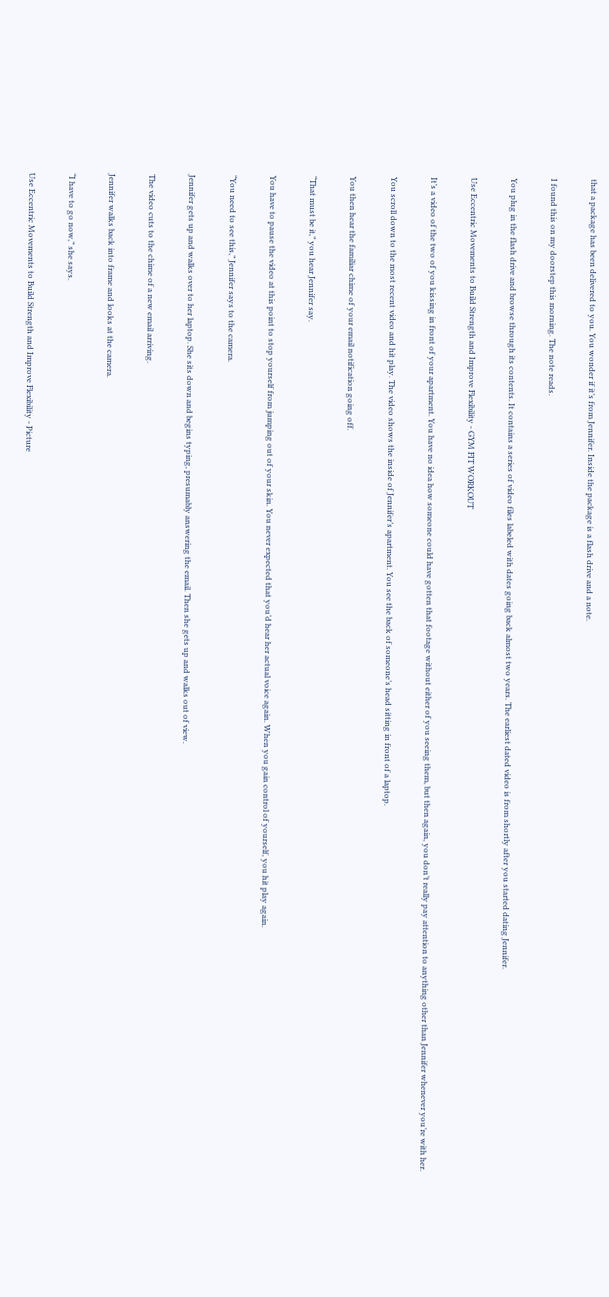that a package has been delivered to you. You wonder if it’s from Jennifer. Inside the package is a flash drive and a note.

I found this on my doorstep this morning. The note reads.

You plug in the flash drive and browse through its contents. It contains a series of video files labeled with dates going back almost two years. The earliest dated video is from shortly after you started dating Jennifer.

Use Eccentric Movements to Build Strength and Improve Flexibility - GYM FIT WORKOUT

It’s a video of the two of you kissing in front of your apartment. You have no idea how someone could have gotten that footage without either of you seeing them, but then again, you don’t really pay attention to anything other than Jennifer whenever you’re with her.

You scroll down to the most recent video and hit play. The video shows the inside of Jennifer’s apartment. You see the back of someone’s head sitting in front of a laptop.

You then hear the familiar chime of your email notification going off.

“That must be it,” you hear Jennifer say.

You have to pause the video at this point to stop yourself from jumping out of your skin. You never expected that you’d hear her actual voice again. When you gain control of yourself, you hit play again.

“You need to see this,” Jennifer says to the camera.

Jennifer gets up and walks over to her laptop. She sits down and begins typing, presumably answering the email. Then she gets up and walks out of view.

The video cuts to the chime of a new email arriving.

Jennifer walks back into frame and looks at the camera.

“I have to go now,” she says.

Use Eccentric Movements to Build Strength and Improve Flexibility - Picture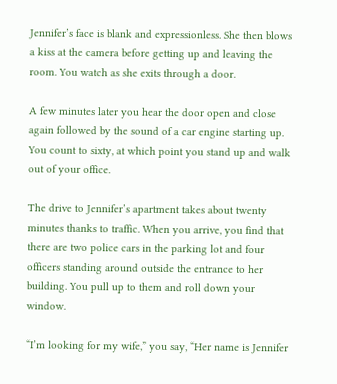Jennifer’s face is blank and expressionless. She then blows a kiss at the camera before getting up and leaving the room. You watch as she exits through a door.

A few minutes later you hear the door open and close again followed by the sound of a car engine starting up. You count to sixty, at which point you stand up and walk out of your office.

The drive to Jennifer’s apartment takes about twenty minutes thanks to traffic. When you arrive, you find that there are two police cars in the parking lot and four officers standing around outside the entrance to her building. You pull up to them and roll down your window.

“I’m looking for my wife,” you say, “Her name is Jennifer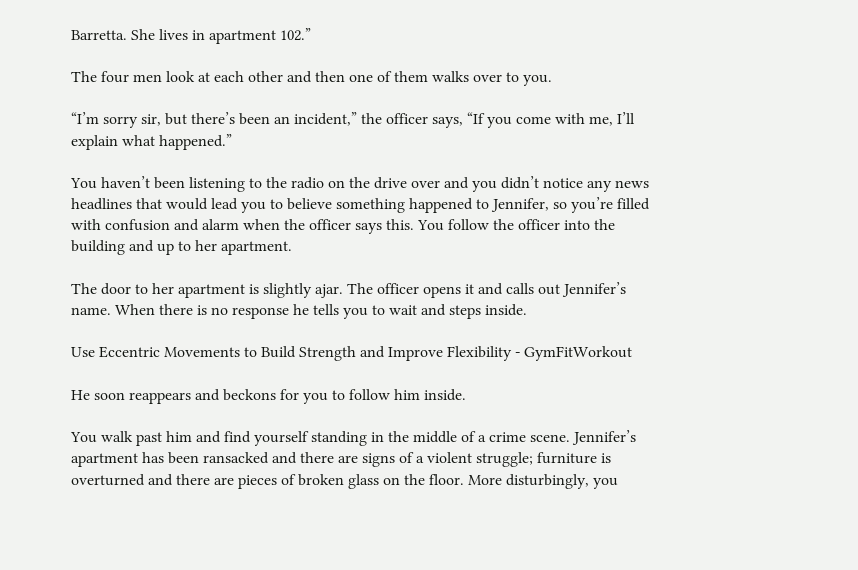Barretta. She lives in apartment 102.”

The four men look at each other and then one of them walks over to you.

“I’m sorry sir, but there’s been an incident,” the officer says, “If you come with me, I’ll explain what happened.”

You haven’t been listening to the radio on the drive over and you didn’t notice any news headlines that would lead you to believe something happened to Jennifer, so you’re filled with confusion and alarm when the officer says this. You follow the officer into the building and up to her apartment.

The door to her apartment is slightly ajar. The officer opens it and calls out Jennifer’s name. When there is no response he tells you to wait and steps inside.

Use Eccentric Movements to Build Strength and Improve Flexibility - GymFitWorkout

He soon reappears and beckons for you to follow him inside.

You walk past him and find yourself standing in the middle of a crime scene. Jennifer’s apartment has been ransacked and there are signs of a violent struggle; furniture is overturned and there are pieces of broken glass on the floor. More disturbingly, you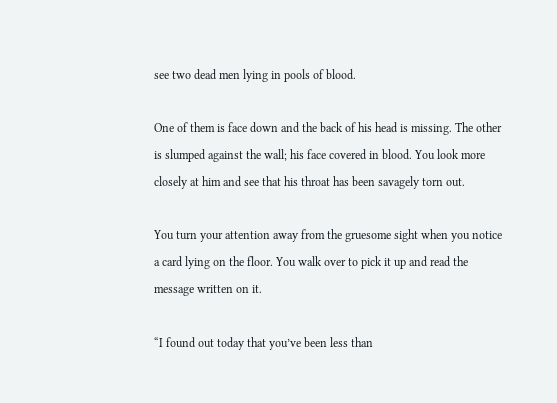see two dead men lying in pools of blood.

One of them is face down and the back of his head is missing. The other is slumped against the wall; his face covered in blood. You look more closely at him and see that his throat has been savagely torn out.

You turn your attention away from the gruesome sight when you notice a card lying on the floor. You walk over to pick it up and read the message written on it.

“I found out today that you’ve been less than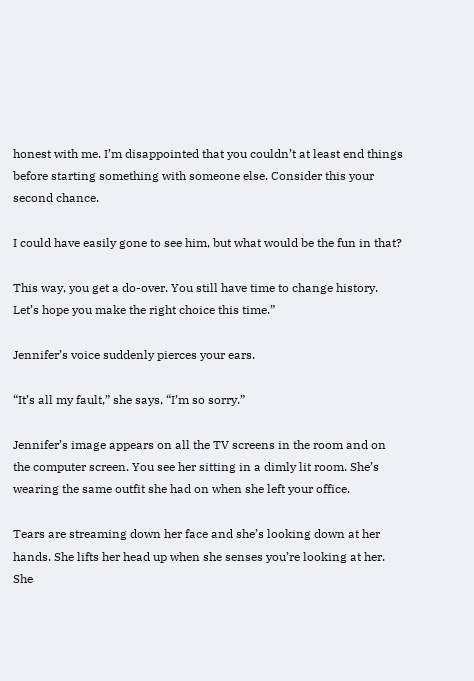honest with me. I’m disappointed that you couldn’t at least end things before starting something with someone else. Consider this your second chance.

I could have easily gone to see him, but what would be the fun in that?

This way, you get a do-over. You still have time to change history. Let’s hope you make the right choice this time.”

Jennifer’s voice suddenly pierces your ears.

“It’s all my fault,” she says, “I’m so sorry.”

Jennifer’s image appears on all the TV screens in the room and on the computer screen. You see her sitting in a dimly lit room. She’s wearing the same outfit she had on when she left your office.

Tears are streaming down her face and she’s looking down at her hands. She lifts her head up when she senses you’re looking at her. She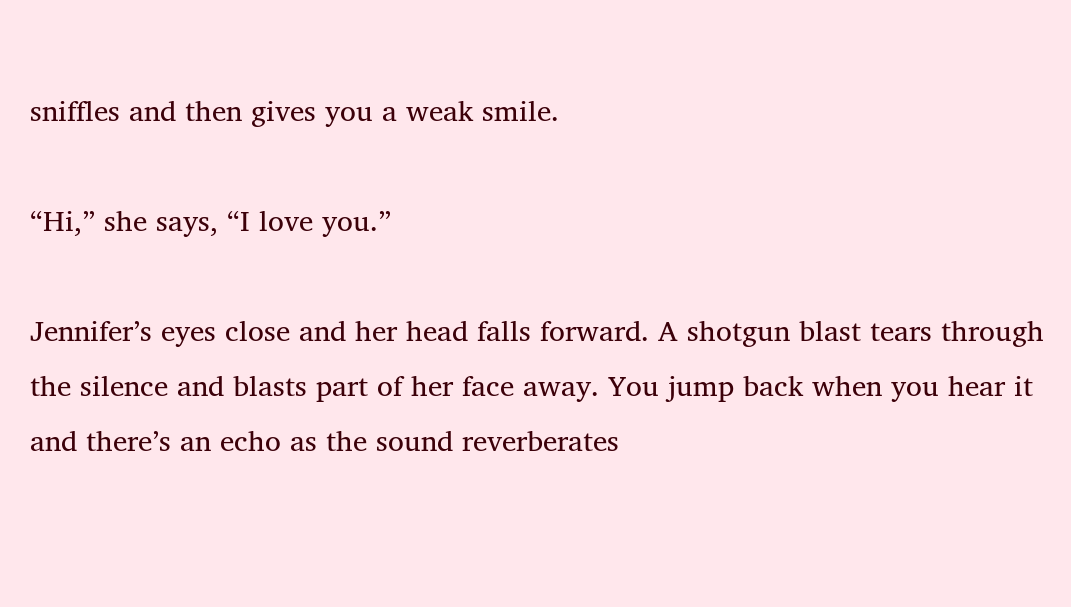sniffles and then gives you a weak smile.

“Hi,” she says, “I love you.”

Jennifer’s eyes close and her head falls forward. A shotgun blast tears through the silence and blasts part of her face away. You jump back when you hear it and there’s an echo as the sound reverberates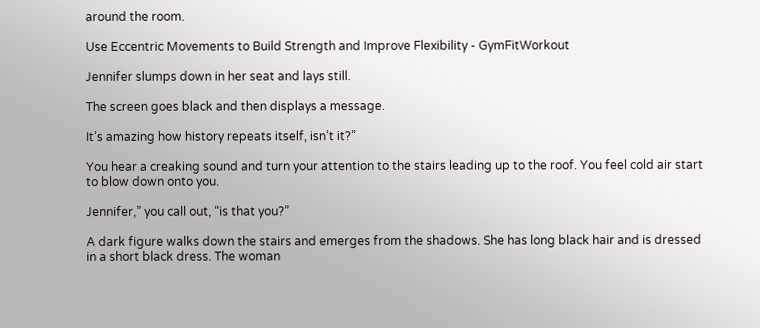around the room.

Use Eccentric Movements to Build Strength and Improve Flexibility - GymFitWorkout

Jennifer slumps down in her seat and lays still.

The screen goes black and then displays a message.

It’s amazing how history repeats itself, isn’t it?”

You hear a creaking sound and turn your attention to the stairs leading up to the roof. You feel cold air start to blow down onto you.

Jennifer,” you call out, “is that you?”

A dark figure walks down the stairs and emerges from the shadows. She has long black hair and is dressed in a short black dress. The woman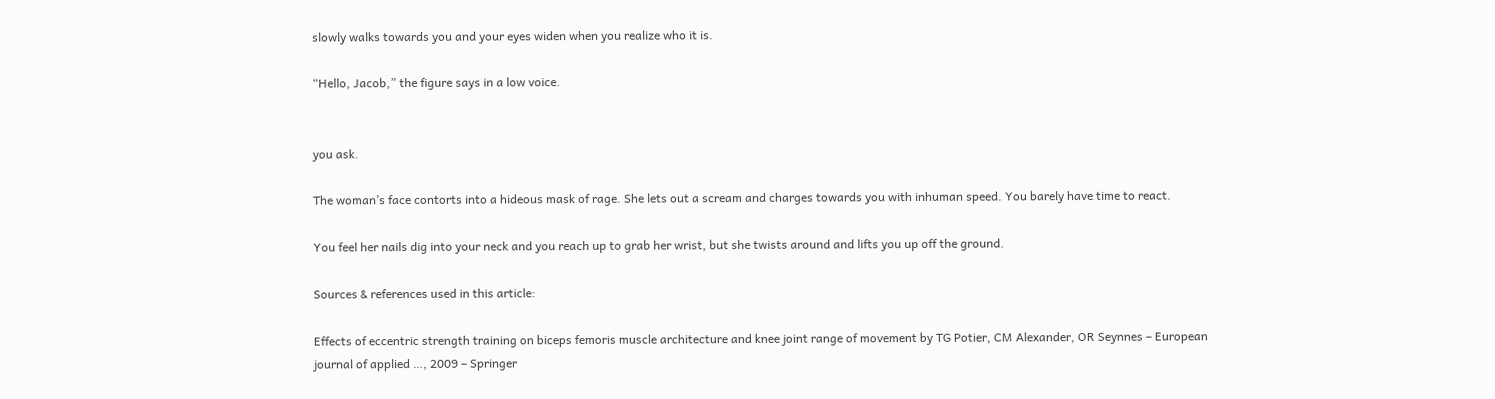slowly walks towards you and your eyes widen when you realize who it is.

“Hello, Jacob,” the figure says in a low voice.


you ask.

The woman’s face contorts into a hideous mask of rage. She lets out a scream and charges towards you with inhuman speed. You barely have time to react.

You feel her nails dig into your neck and you reach up to grab her wrist, but she twists around and lifts you up off the ground.

Sources & references used in this article:

Effects of eccentric strength training on biceps femoris muscle architecture and knee joint range of movement by TG Potier, CM Alexander, OR Seynnes – European journal of applied …, 2009 – Springer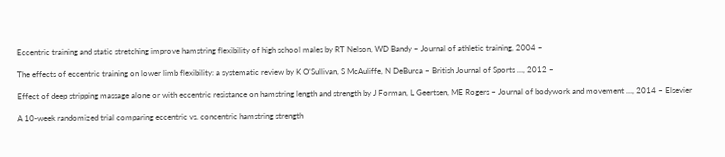Eccentric training and static stretching improve hamstring flexibility of high school males by RT Nelson, WD Bandy – Journal of athletic training, 2004 –

The effects of eccentric training on lower limb flexibility: a systematic review by K O’Sullivan, S McAuliffe, N DeBurca – British Journal of Sports …, 2012 –

Effect of deep stripping massage alone or with eccentric resistance on hamstring length and strength by J Forman, L Geertsen, ME Rogers – Journal of bodywork and movement …, 2014 – Elsevier

A 10‐week randomized trial comparing eccentric vs. concentric hamstring strength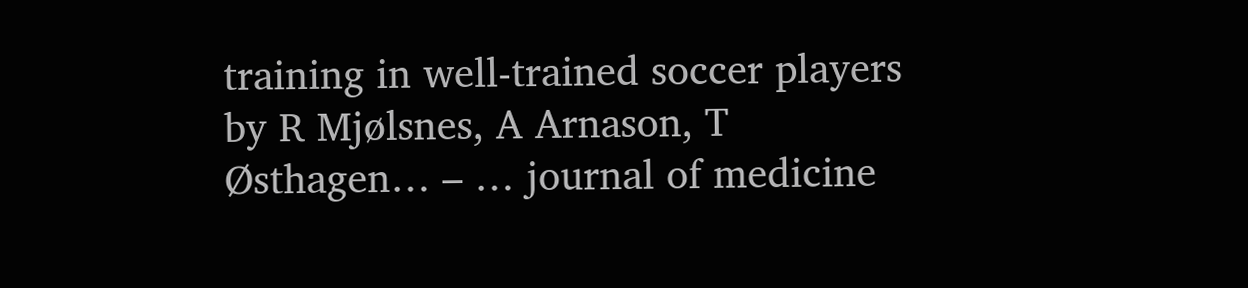training in well‐trained soccer players by R Mjølsnes, A Arnason, T Østhagen… – … journal of medicine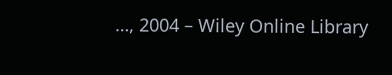…, 2004 – Wiley Online Library